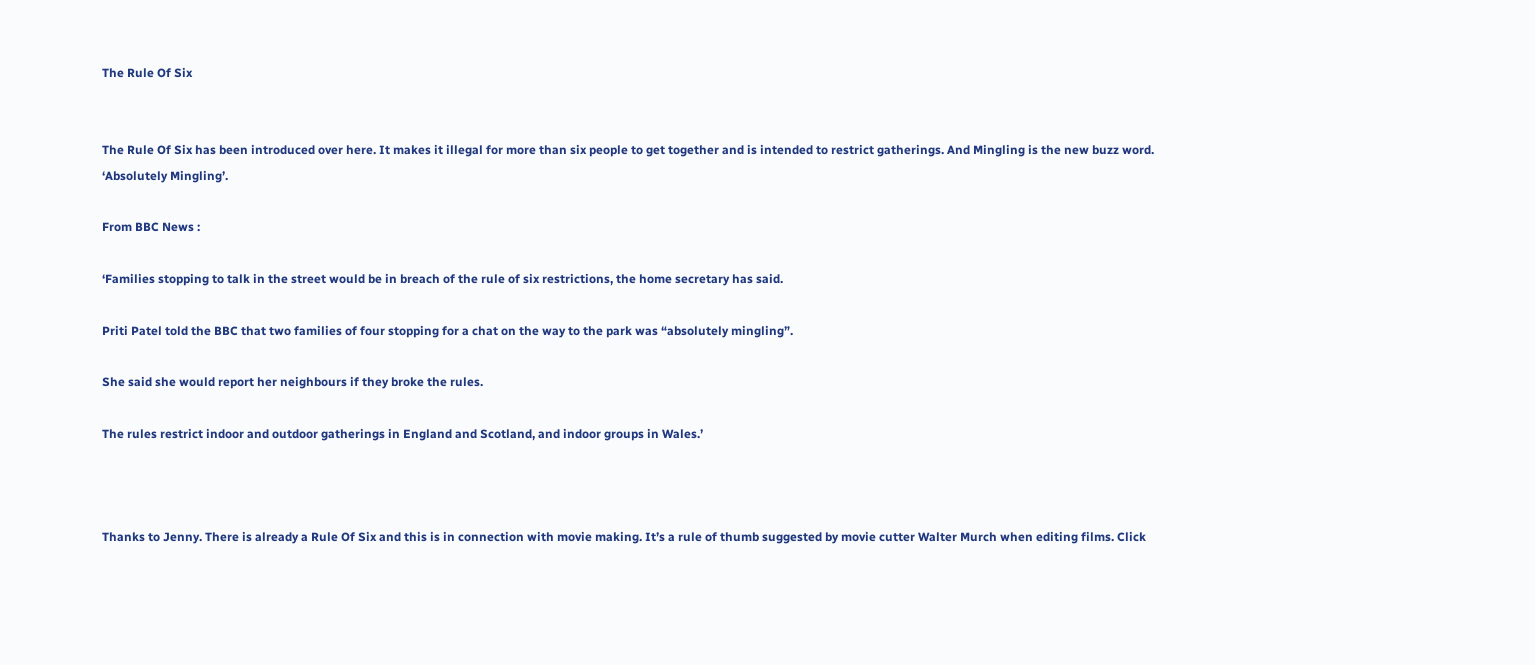The Rule Of Six


The Rule Of Six has been introduced over here. It makes it illegal for more than six people to get together and is intended to restrict gatherings. And Mingling is the new buzz word. ‘Absolutely Mingling’.

From BBC News :

‘Families stopping to talk in the street would be in breach of the rule of six restrictions, the home secretary has said.

Priti Patel told the BBC that two families of four stopping for a chat on the way to the park was “absolutely mingling”.

She said she would report her neighbours if they broke the rules.

The rules restrict indoor and outdoor gatherings in England and Scotland, and indoor groups in Wales.’



Thanks to Jenny. There is already a Rule Of Six and this is in connection with movie making. It’s a rule of thumb suggested by movie cutter Walter Murch when editing films. Click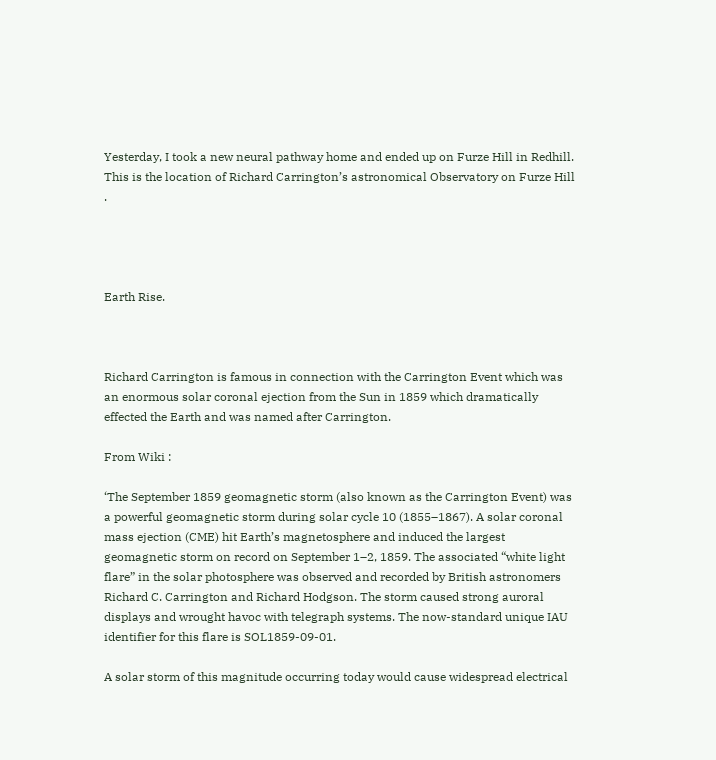Yesterday, I took a new neural pathway home and ended up on Furze Hill in Redhill. This is the location of Richard Carrington’s astronomical Observatory on Furze Hill .




Earth Rise.



Richard Carrington is famous in connection with the Carrington Event which was an enormous solar coronal ejection from the Sun in 1859 which dramatically effected the Earth and was named after Carrington.

From Wiki :

‘The September 1859 geomagnetic storm (also known as the Carrington Event) was a powerful geomagnetic storm during solar cycle 10 (1855–1867). A solar coronal mass ejection (CME) hit Earth’s magnetosphere and induced the largest geomagnetic storm on record on September 1–2, 1859. The associated “white light flare” in the solar photosphere was observed and recorded by British astronomers Richard C. Carrington and Richard Hodgson. The storm caused strong auroral displays and wrought havoc with telegraph systems. The now-standard unique IAU identifier for this flare is SOL1859-09-01.

A solar storm of this magnitude occurring today would cause widespread electrical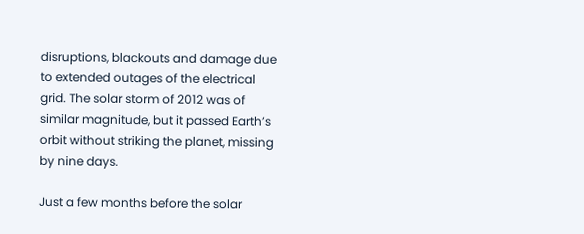disruptions, blackouts and damage due to extended outages of the electrical grid. The solar storm of 2012 was of similar magnitude, but it passed Earth’s orbit without striking the planet, missing by nine days.

Just a few months before the solar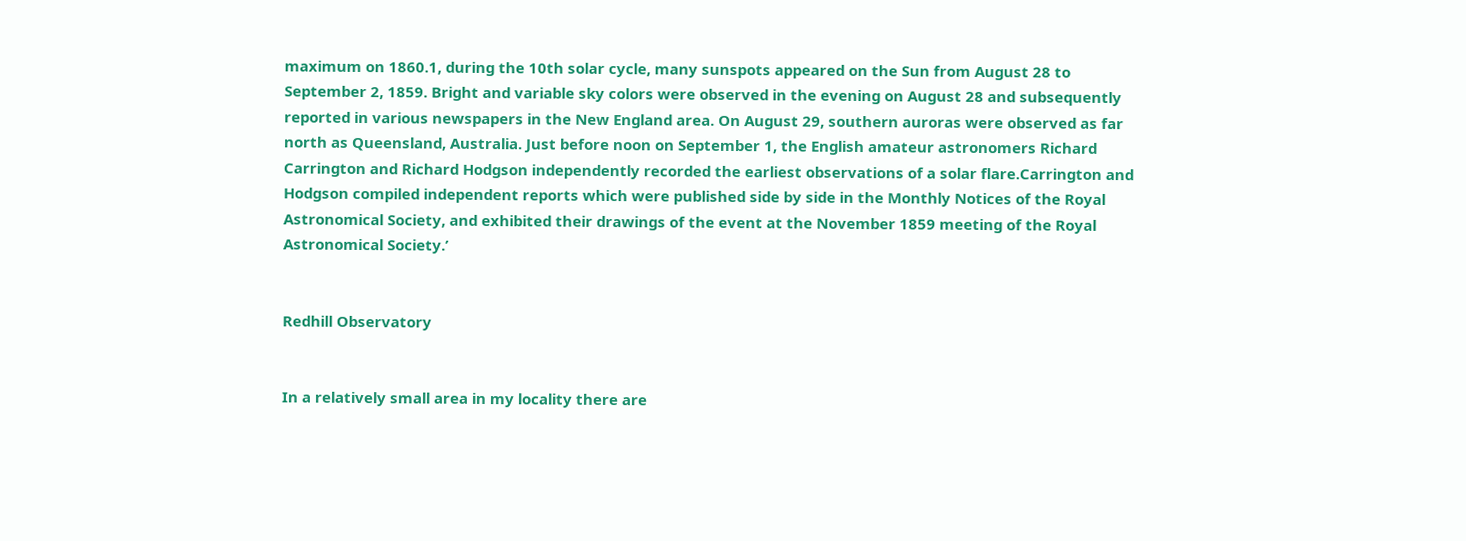maximum on 1860.1, during the 10th solar cycle, many sunspots appeared on the Sun from August 28 to September 2, 1859. Bright and variable sky colors were observed in the evening on August 28 and subsequently reported in various newspapers in the New England area. On August 29, southern auroras were observed as far north as Queensland, Australia. Just before noon on September 1, the English amateur astronomers Richard Carrington and Richard Hodgson independently recorded the earliest observations of a solar flare.Carrington and Hodgson compiled independent reports which were published side by side in the Monthly Notices of the Royal Astronomical Society, and exhibited their drawings of the event at the November 1859 meeting of the Royal Astronomical Society.’


Redhill Observatory


In a relatively small area in my locality there are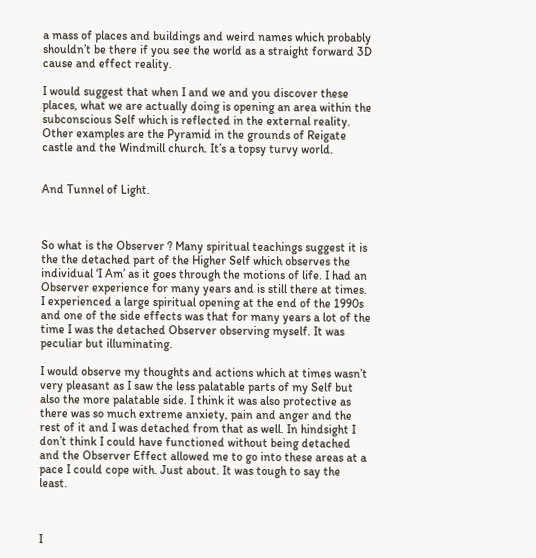a mass of places and buildings and weird names which probably shouldn’t be there if you see the world as a straight forward 3D cause and effect reality.

I would suggest that when I and we and you discover these places, what we are actually doing is opening an area within the subconscious Self which is reflected in the external reality. Other examples are the Pyramid in the grounds of Reigate castle and the Windmill church. It’s a topsy turvy world.


And Tunnel of Light.



So what is the Observer ? Many spiritual teachings suggest it is the the detached part of the Higher Self which observes the individual ‘I Am’ as it goes through the motions of life. I had an Observer experience for many years and is still there at times. I experienced a large spiritual opening at the end of the 1990s and one of the side effects was that for many years a lot of the time I was the detached Observer observing myself. It was peculiar but illuminating.

I would observe my thoughts and actions which at times wasn’t very pleasant as I saw the less palatable parts of my Self but also the more palatable side. I think it was also protective as there was so much extreme anxiety, pain and anger and the rest of it and I was detached from that as well. In hindsight I don’t think I could have functioned without being detached and the Observer Effect allowed me to go into these areas at a pace I could cope with. Just about. It was tough to say the least.



I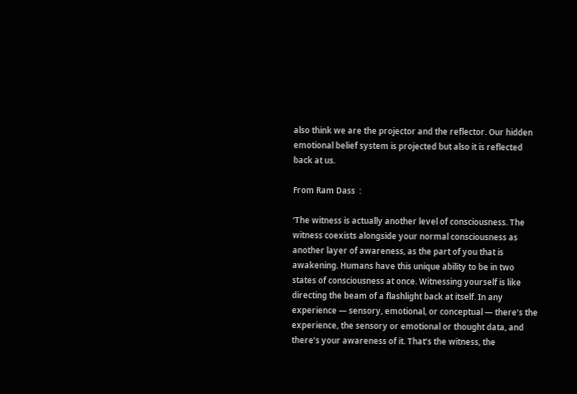also think we are the projector and the reflector. Our hidden emotional belief system is projected but also it is reflected back at us.

From Ram Dass  :

‘The witness is actually another level of consciousness. The witness coexists alongside your normal consciousness as another layer of awareness, as the part of you that is awakening. Humans have this unique ability to be in two states of consciousness at once. Witnessing yourself is like directing the beam of a flashlight back at itself. In any experience — sensory, emotional, or conceptual — there’s the experience, the sensory or emotional or thought data, and there’s your awareness of it. That’s the witness, the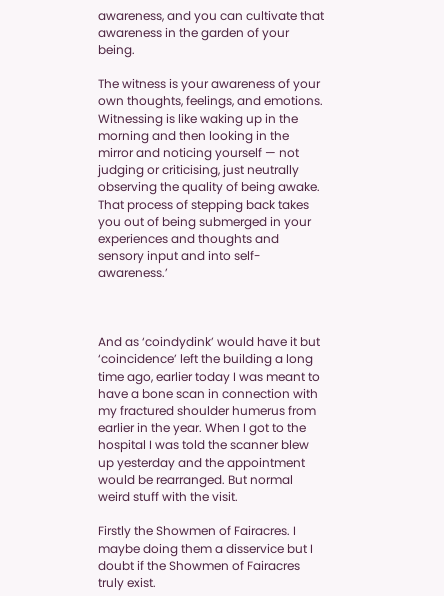awareness, and you can cultivate that awareness in the garden of your being.

The witness is your awareness of your own thoughts, feelings, and emotions. Witnessing is like waking up in the morning and then looking in the mirror and noticing yourself — not judging or criticising, just neutrally observing the quality of being awake. That process of stepping back takes you out of being submerged in your experiences and thoughts and sensory input and into self-awareness.’



And as ‘coindydink’ would have it but ‘coincidence’ left the building a long time ago, earlier today I was meant to have a bone scan in connection with my fractured shoulder humerus from earlier in the year. When I got to the hospital I was told the scanner blew up yesterday and the appointment would be rearranged. But normal weird stuff with the visit.

Firstly the Showmen of Fairacres. I maybe doing them a disservice but I doubt if the Showmen of Fairacres truly exist.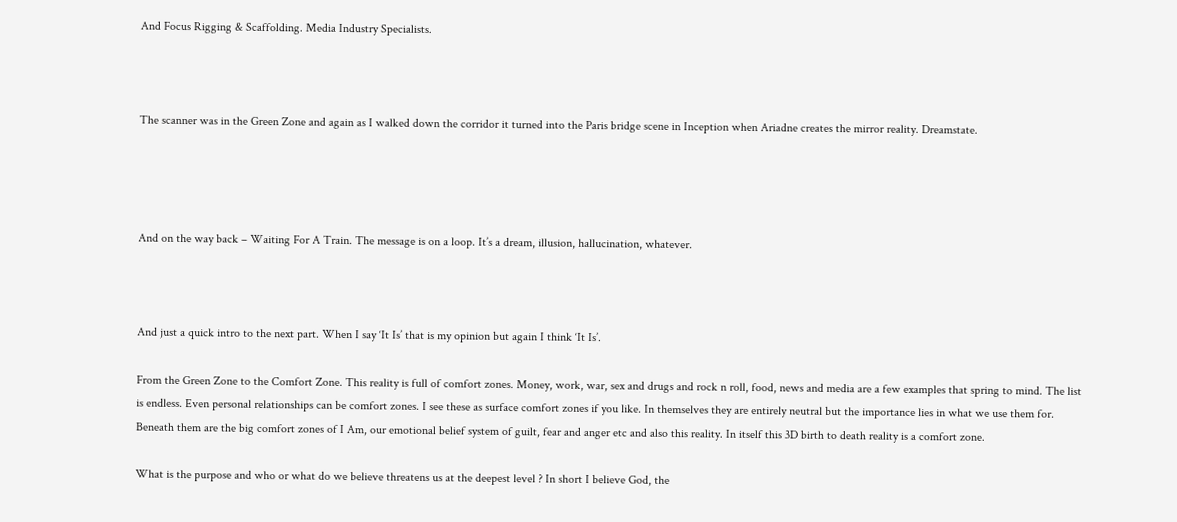And Focus Rigging & Scaffolding. Media Industry Specialists.



The scanner was in the Green Zone and again as I walked down the corridor it turned into the Paris bridge scene in Inception when Ariadne creates the mirror reality. Dreamstate.




And on the way back – Waiting For A Train. The message is on a loop. It’s a dream, illusion, hallucination, whatever.



And just a quick intro to the next part. When I say ‘It Is’ that is my opinion but again I think ‘It Is’.

From the Green Zone to the Comfort Zone. This reality is full of comfort zones. Money, work, war, sex and drugs and rock n roll, food, news and media are a few examples that spring to mind. The list is endless. Even personal relationships can be comfort zones. I see these as surface comfort zones if you like. In themselves they are entirely neutral but the importance lies in what we use them for. Beneath them are the big comfort zones of I Am, our emotional belief system of guilt, fear and anger etc and also this reality. In itself this 3D birth to death reality is a comfort zone.

What is the purpose and who or what do we believe threatens us at the deepest level ? In short I believe God, the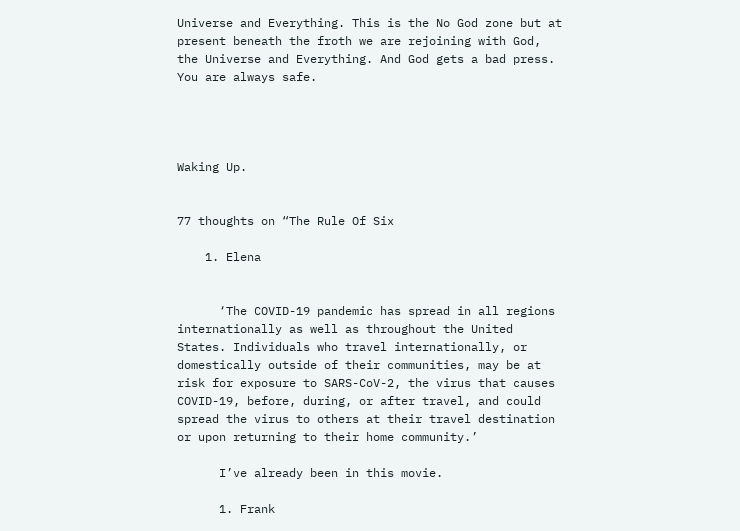Universe and Everything. This is the No God zone but at present beneath the froth we are rejoining with God, the Universe and Everything. And God gets a bad press. You are always safe.




Waking Up.


77 thoughts on “The Rule Of Six

    1. Elena


      ‘The COVID-19 pandemic has spread in all regions internationally as well as throughout the United States. Individuals who travel internationally, or domestically outside of their communities, may be at risk for exposure to SARS-CoV-2, the virus that causes COVID-19, before, during, or after travel, and could spread the virus to others at their travel destination or upon returning to their home community.’

      I’ve already been in this movie.

      1. Frank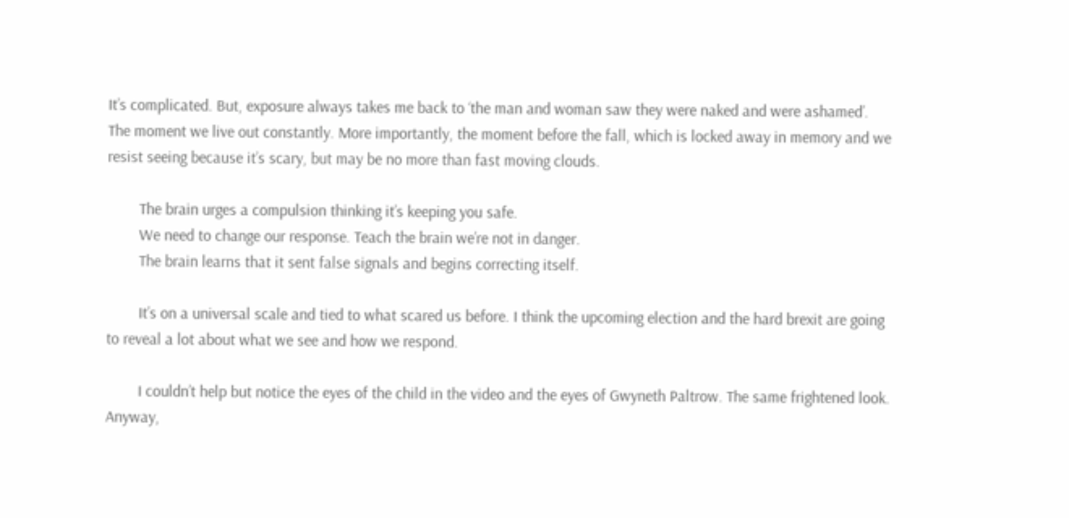It’s complicated. But, exposure always takes me back to ‘the man and woman saw they were naked and were ashamed’. The moment we live out constantly. More importantly, the moment before the fall, which is locked away in memory and we resist seeing because it’s scary, but may be no more than fast moving clouds.

        The brain urges a compulsion thinking it’s keeping you safe.
        We need to change our response. Teach the brain we’re not in danger.
        The brain learns that it sent false signals and begins correcting itself.

        It’s on a universal scale and tied to what scared us before. I think the upcoming election and the hard brexit are going to reveal a lot about what we see and how we respond.

        I couldn’t help but notice the eyes of the child in the video and the eyes of Gwyneth Paltrow. The same frightened look. Anyway,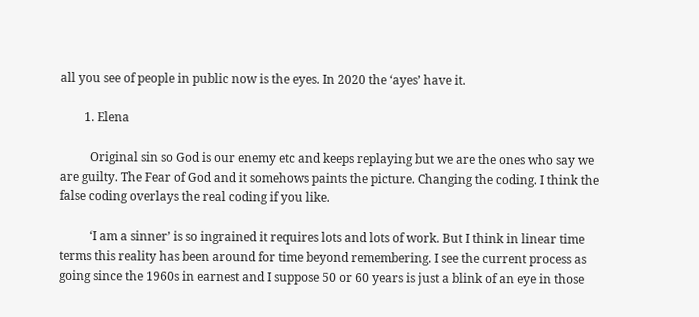all you see of people in public now is the eyes. In 2020 the ‘ayes’ have it.

        1. Elena

          Original sin so God is our enemy etc and keeps replaying but we are the ones who say we are guilty. The Fear of God and it somehows paints the picture. Changing the coding. I think the false coding overlays the real coding if you like.

          ‘I am a sinner’ is so ingrained it requires lots and lots of work. But I think in linear time terms this reality has been around for time beyond remembering. I see the current process as going since the 1960s in earnest and I suppose 50 or 60 years is just a blink of an eye in those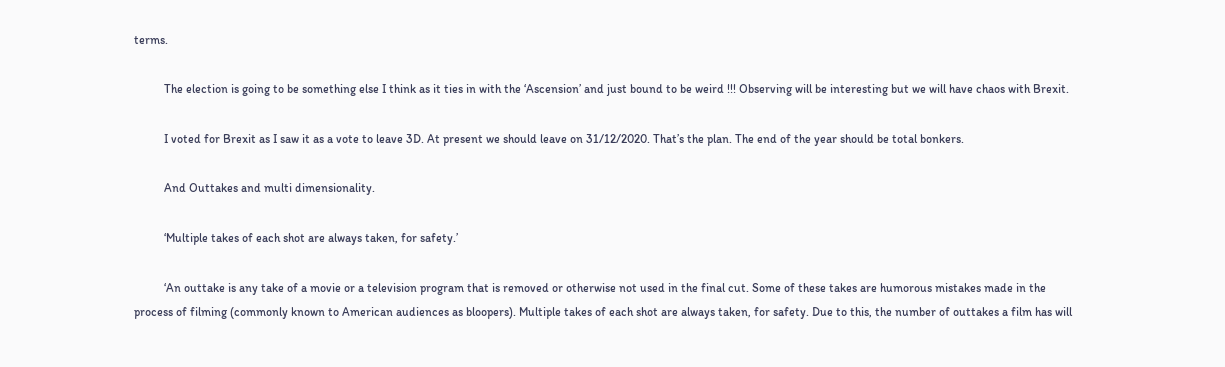terms.

          The election is going to be something else I think as it ties in with the ‘Ascension’ and just bound to be weird !!! Observing will be interesting but we will have chaos with Brexit.

          I voted for Brexit as I saw it as a vote to leave 3D. At present we should leave on 31/12/2020. That’s the plan. The end of the year should be total bonkers.

          And Outtakes and multi dimensionality.

          ‘Multiple takes of each shot are always taken, for safety.’

          ‘An outtake is any take of a movie or a television program that is removed or otherwise not used in the final cut. Some of these takes are humorous mistakes made in the process of filming (commonly known to American audiences as bloopers). Multiple takes of each shot are always taken, for safety. Due to this, the number of outtakes a film has will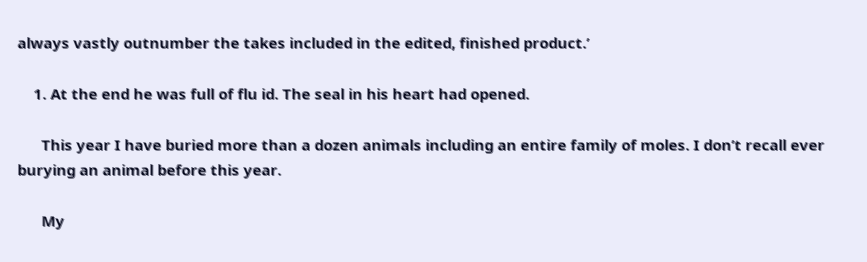always vastly outnumber the takes included in the edited, finished product.’

    1. At the end he was full of flu id. The seal in his heart had opened.

      This year I have buried more than a dozen animals including an entire family of moles. I don’t recall ever burying an animal before this year.

      My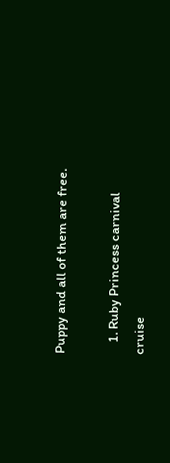Puppy and all of them are free.

    1. Ruby Princess carnival cruise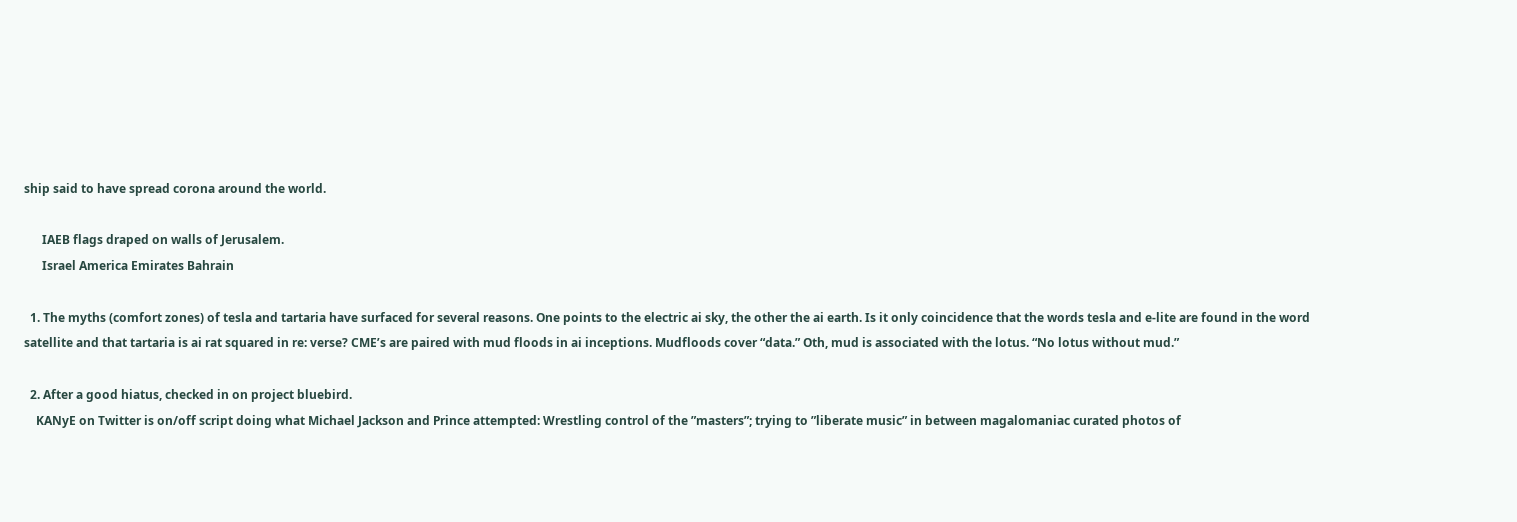ship said to have spread corona around the world.

      IAEB flags draped on walls of Jerusalem.
      Israel America Emirates Bahrain

  1. The myths (comfort zones) of tesla and tartaria have surfaced for several reasons. One points to the electric ai sky, the other the ai earth. Is it only coincidence that the words tesla and e-lite are found in the word satellite and that tartaria is ai rat squared in re: verse? CME’s are paired with mud floods in ai inceptions. Mudfloods cover “data.” Oth, mud is associated with the lotus. “No lotus without mud.”

  2. After a good hiatus, checked in on project bluebird.
    KANyE on Twitter is on/off script doing what Michael Jackson and Prince attempted: Wrestling control of the ”masters”; trying to ”liberate music” in between magalomaniac curated photos of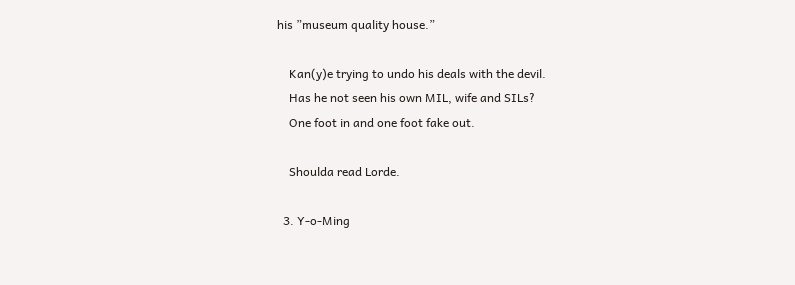his ”museum quality house.”

    Kan(y)e trying to undo his deals with the devil.
    Has he not seen his own MIL, wife and SILs?
    One foot in and one foot fake out.

    Shoulda read Lorde.

  3. Y-o-Ming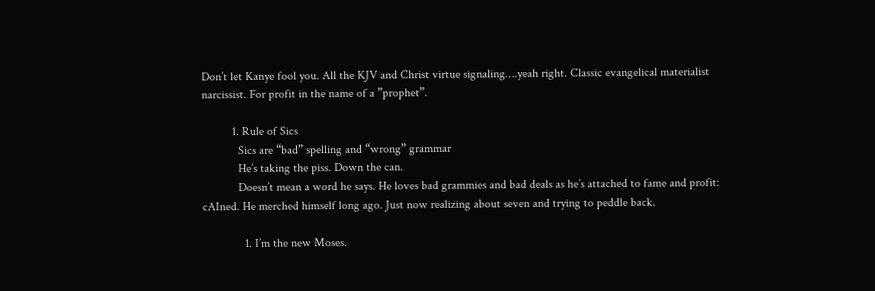Don’t let Kanye fool you. All the KJV and Christ virtue signaling….yeah right. Classic evangelical materialist narcissist. For profit in the name of a ”prophet”.

          1. Rule of Sics
            Sics are “bad” spelling and “wrong” grammar
            He’s taking the piss. Down the can.
            Doesn’t mean a word he says. He loves bad grammies and bad deals as he’s attached to fame and profit: cAIned. He merched himself long ago. Just now realizing about seven and trying to peddle back.

              1. I’m the new Moses.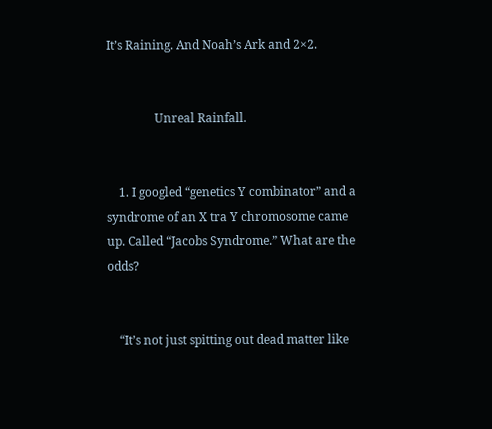It’s Raining. And Noah’s Ark and 2×2.


                Unreal Rainfall.


    1. I googled “genetics Y combinator” and a syndrome of an X tra Y chromosome came up. Called “Jacobs Syndrome.” What are the odds?


    “It’s not just spitting out dead matter like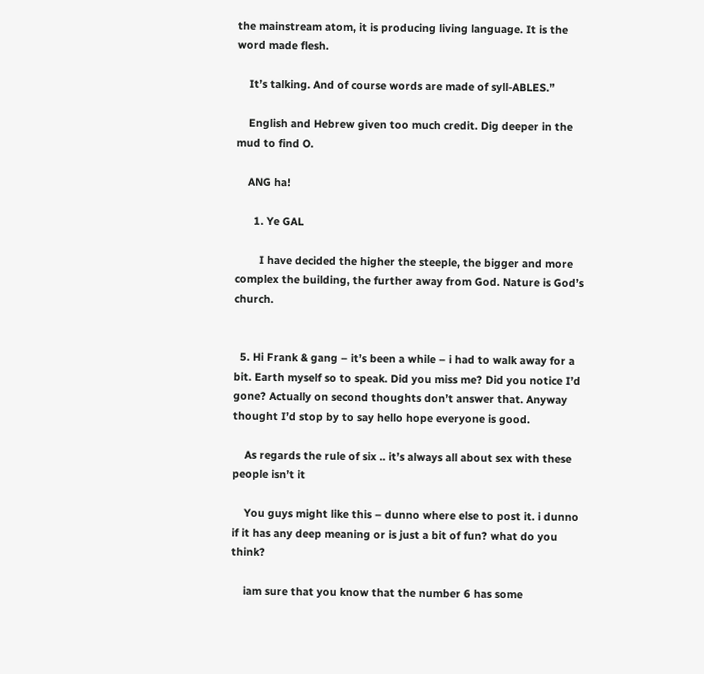the mainstream atom, it is producing living language. It is the word made flesh.

    It’s talking. And of course words are made of syll-ABLES.”

    English and Hebrew given too much credit. Dig deeper in the mud to find O.

    ANG ha!

      1. Ye GAL

        I have decided the higher the steeple, the bigger and more complex the building, the further away from God. Nature is God’s church.


  5. Hi Frank & gang – it’s been a while – i had to walk away for a bit. Earth myself so to speak. Did you miss me? Did you notice I’d gone? Actually on second thoughts don’t answer that. Anyway thought I’d stop by to say hello hope everyone is good.

    As regards the rule of six .. it’s always all about sex with these people isn’t it

    You guys might like this – dunno where else to post it. i dunno if it has any deep meaning or is just a bit of fun? what do you think?

    iam sure that you know that the number 6 has some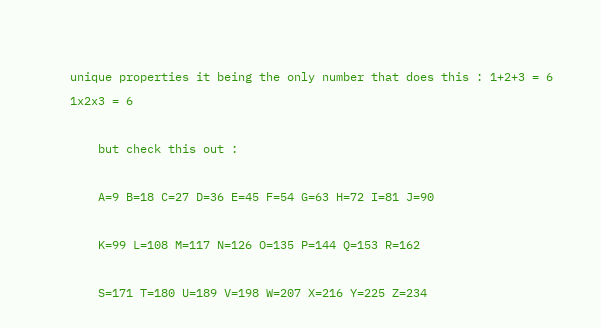unique properties it being the only number that does this : 1+2+3 = 6 1x2x3 = 6

    but check this out :

    A=9 B=18 C=27 D=36 E=45 F=54 G=63 H=72 I=81 J=90

    K=99 L=108 M=117 N=126 O=135 P=144 Q=153 R=162

    S=171 T=180 U=189 V=198 W=207 X=216 Y=225 Z=234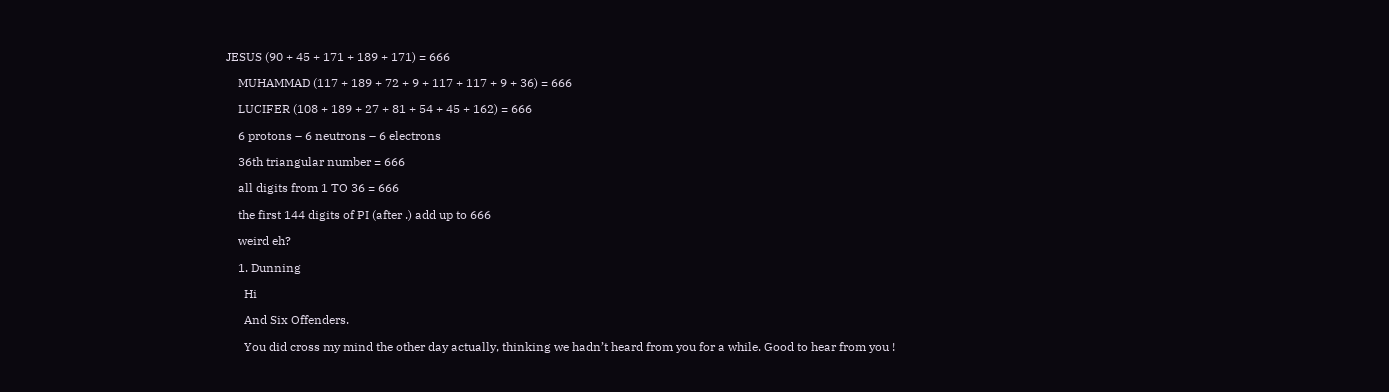JESUS (90 + 45 + 171 + 189 + 171) = 666

    MUHAMMAD (117 + 189 + 72 + 9 + 117 + 117 + 9 + 36) = 666

    LUCIFER (108 + 189 + 27 + 81 + 54 + 45 + 162) = 666

    6 protons – 6 neutrons – 6 electrons

    36th triangular number = 666

    all digits from 1 TO 36 = 666

    the first 144 digits of PI (after .) add up to 666

    weird eh?

    1. Dunning

      Hi

      And Six Offenders.

      You did cross my mind the other day actually, thinking we hadn’t heard from you for a while. Good to hear from you !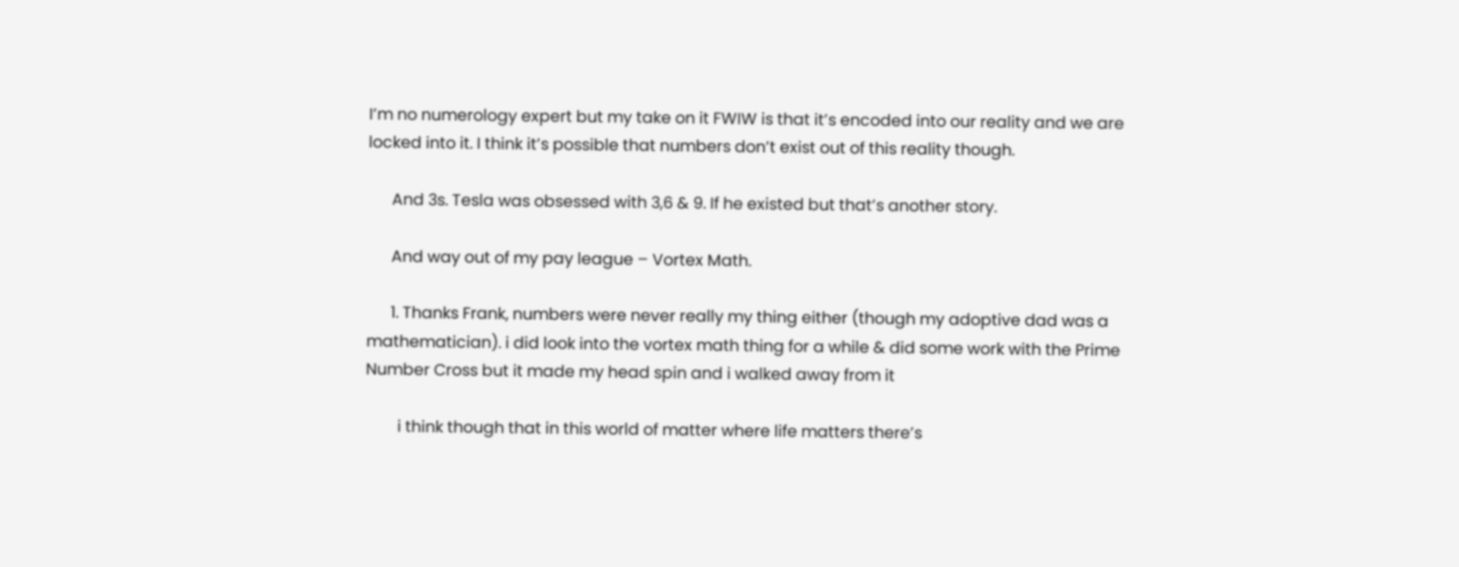I’m no numerology expert but my take on it FWIW is that it’s encoded into our reality and we are locked into it. I think it’s possible that numbers don’t exist out of this reality though.

      And 3s. Tesla was obsessed with 3,6 & 9. If he existed but that’s another story.

      And way out of my pay league – Vortex Math.

      1. Thanks Frank, numbers were never really my thing either (though my adoptive dad was a mathematician). i did look into the vortex math thing for a while & did some work with the Prime Number Cross but it made my head spin and i walked away from it

        i think though that in this world of matter where life matters there’s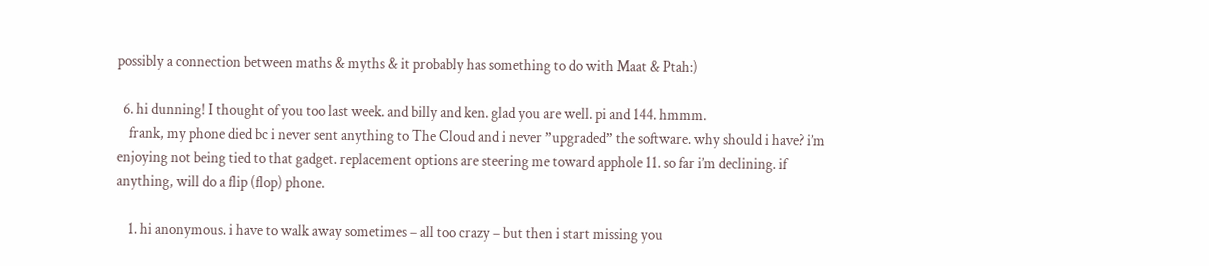possibly a connection between maths & myths & it probably has something to do with Maat & Ptah:)

  6. hi dunning! I thought of you too last week. and billy and ken. glad you are well. pi and 144. hmmm.
    frank, my phone died bc i never sent anything to The Cloud and i never ”upgraded” the software. why should i have? i’m enjoying not being tied to that gadget. replacement options are steering me toward apphole 11. so far i’m declining. if anything, will do a flip (flop) phone.

    1. hi anonymous. i have to walk away sometimes – all too crazy – but then i start missing you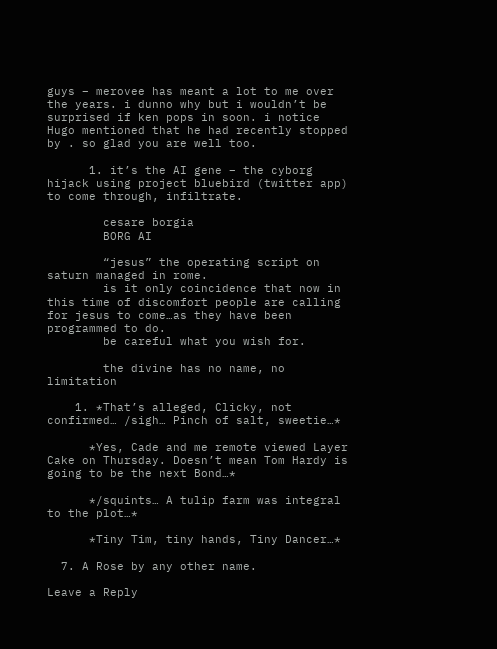guys – merovee has meant a lot to me over the years. i dunno why but i wouldn’t be surprised if ken pops in soon. i notice Hugo mentioned that he had recently stopped by . so glad you are well too.

      1. it’s the AI gene – the cyborg hijack using project bluebird (twitter app) to come through, infiltrate.

        cesare borgia
        BORG AI

        “jesus” the operating script on saturn managed in rome.
        is it only coincidence that now in this time of discomfort people are calling for jesus to come…as they have been programmed to do.
        be careful what you wish for.

        the divine has no name, no limitation

    1. *That’s alleged, Clicky, not confirmed… /sigh… Pinch of salt, sweetie…*

      *Yes, Cade and me remote viewed Layer Cake on Thursday. Doesn’t mean Tom Hardy is going to be the next Bond…*

      */squints… A tulip farm was integral to the plot…*

      *Tiny Tim, tiny hands, Tiny Dancer…*

  7. A Rose by any other name.

Leave a Reply